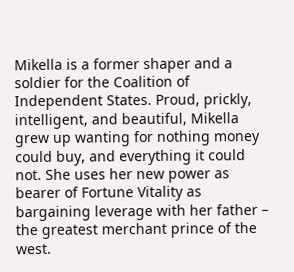Mikella is a former shaper and a soldier for the Coalition of Independent States. Proud, prickly, intelligent, and beautiful, Mikella grew up wanting for nothing money could buy, and everything it could not. She uses her new power as bearer of Fortune Vitality as bargaining leverage with her father – the greatest merchant prince of the west.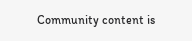Community content is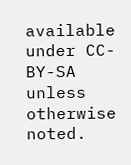available under CC-BY-SA unless otherwise noted.